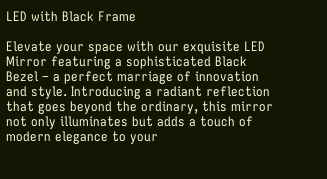LED with Black Frame

Elevate your space with our exquisite LED Mirror featuring a sophisticated Black Bezel – a perfect marriage of innovation and style. Introducing a radiant reflection that goes beyond the ordinary, this mirror not only illuminates but adds a touch of modern elegance to your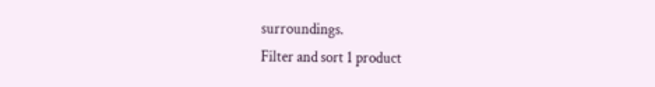surroundings.
Filter and sort 1 product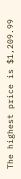The highest price is $1,209.99